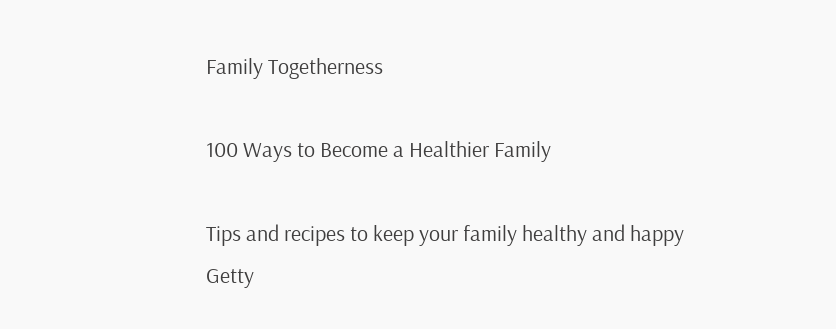Family Togetherness

100 Ways to Become a Healthier Family

Tips and recipes to keep your family healthy and happy
Getty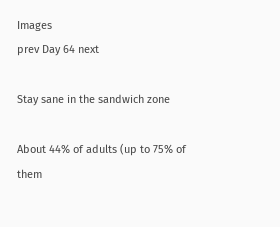Images
prev Day 64 next

Stay sane in the sandwich zone

About 44% of adults (up to 75% of them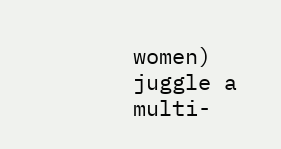women) juggle a multi-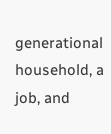generational household, a job, and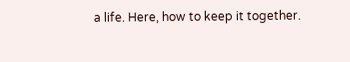a life. Here, how to keep it together.